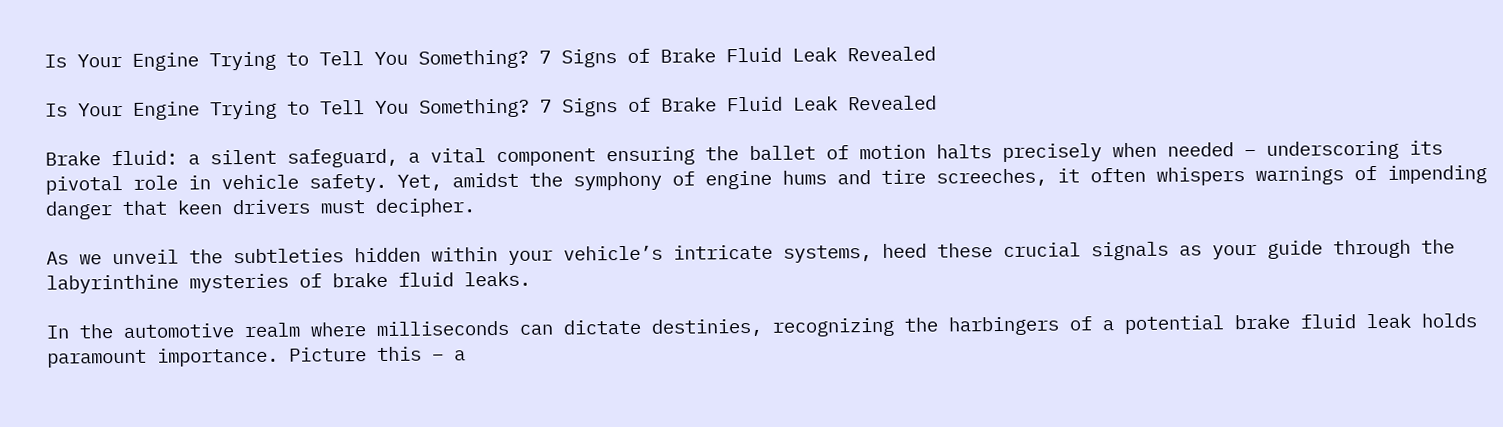Is Your Engine Trying to Tell You Something? 7 Signs of Brake Fluid Leak Revealed

Is Your Engine Trying to Tell You Something? 7 Signs of Brake Fluid Leak Revealed

Brake fluid: a silent safeguard, a vital component ensuring the ballet of motion halts precisely when needed – underscoring its pivotal role in vehicle safety. Yet, amidst the symphony of engine hums and tire screeches, it often whispers warnings of impending danger that keen drivers must decipher.

As we unveil the subtleties hidden within your vehicle’s intricate systems, heed these crucial signals as your guide through the labyrinthine mysteries of brake fluid leaks.

In the automotive realm where milliseconds can dictate destinies, recognizing the harbingers of a potential brake fluid leak holds paramount importance. Picture this – a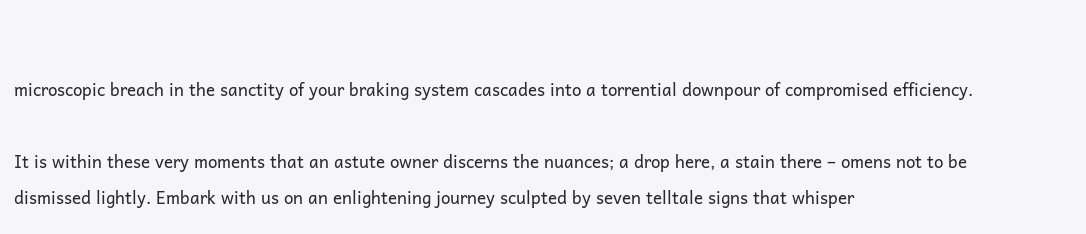microscopic breach in the sanctity of your braking system cascades into a torrential downpour of compromised efficiency.

It is within these very moments that an astute owner discerns the nuances; a drop here, a stain there – omens not to be dismissed lightly. Embark with us on an enlightening journey sculpted by seven telltale signs that whisper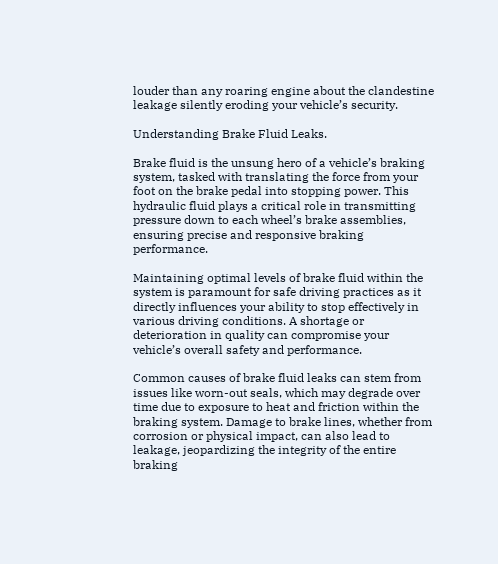louder than any roaring engine about the clandestine leakage silently eroding your vehicle’s security.

Understanding Brake Fluid Leaks.

Brake fluid is the unsung hero of a vehicle’s braking system, tasked with translating the force from your foot on the brake pedal into stopping power. This hydraulic fluid plays a critical role in transmitting pressure down to each wheel’s brake assemblies, ensuring precise and responsive braking performance.

Maintaining optimal levels of brake fluid within the system is paramount for safe driving practices as it directly influences your ability to stop effectively in various driving conditions. A shortage or deterioration in quality can compromise your vehicle’s overall safety and performance.

Common causes of brake fluid leaks can stem from issues like worn-out seals, which may degrade over time due to exposure to heat and friction within the braking system. Damage to brake lines, whether from corrosion or physical impact, can also lead to leakage, jeopardizing the integrity of the entire braking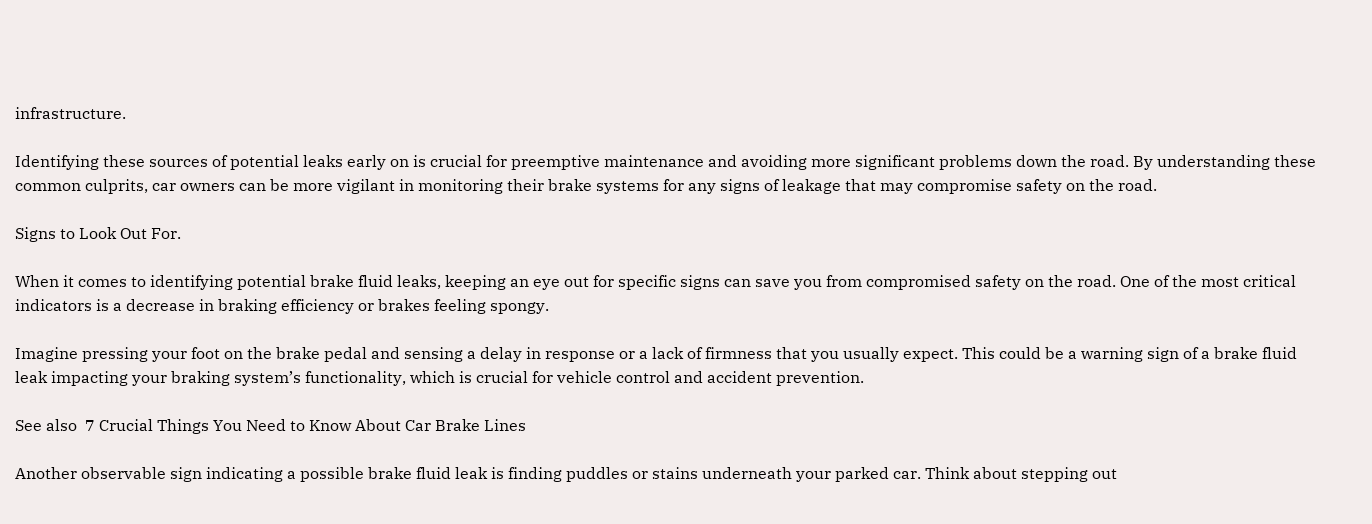infrastructure.

Identifying these sources of potential leaks early on is crucial for preemptive maintenance and avoiding more significant problems down the road. By understanding these common culprits, car owners can be more vigilant in monitoring their brake systems for any signs of leakage that may compromise safety on the road.

Signs to Look Out For.

When it comes to identifying potential brake fluid leaks, keeping an eye out for specific signs can save you from compromised safety on the road. One of the most critical indicators is a decrease in braking efficiency or brakes feeling spongy.

Imagine pressing your foot on the brake pedal and sensing a delay in response or a lack of firmness that you usually expect. This could be a warning sign of a brake fluid leak impacting your braking system’s functionality, which is crucial for vehicle control and accident prevention.

See also  7 Crucial Things You Need to Know About Car Brake Lines

Another observable sign indicating a possible brake fluid leak is finding puddles or stains underneath your parked car. Think about stepping out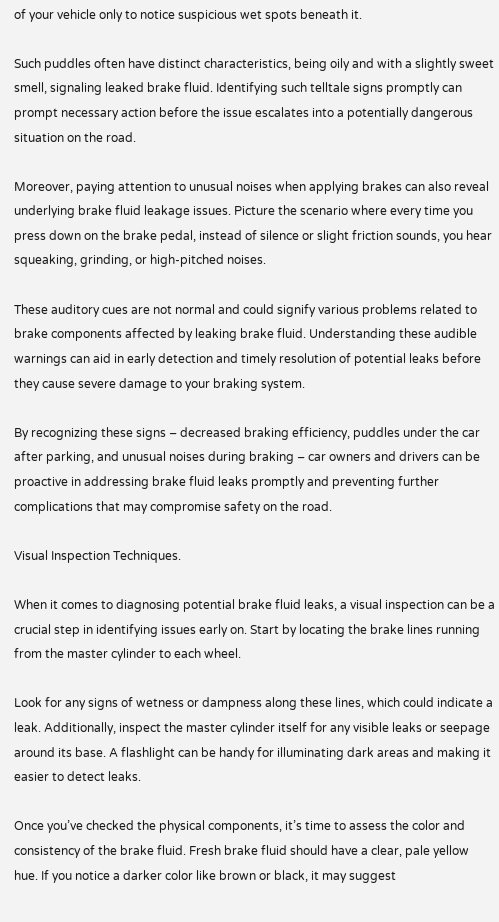of your vehicle only to notice suspicious wet spots beneath it.

Such puddles often have distinct characteristics, being oily and with a slightly sweet smell, signaling leaked brake fluid. Identifying such telltale signs promptly can prompt necessary action before the issue escalates into a potentially dangerous situation on the road.

Moreover, paying attention to unusual noises when applying brakes can also reveal underlying brake fluid leakage issues. Picture the scenario where every time you press down on the brake pedal, instead of silence or slight friction sounds, you hear squeaking, grinding, or high-pitched noises.

These auditory cues are not normal and could signify various problems related to brake components affected by leaking brake fluid. Understanding these audible warnings can aid in early detection and timely resolution of potential leaks before they cause severe damage to your braking system.

By recognizing these signs – decreased braking efficiency, puddles under the car after parking, and unusual noises during braking – car owners and drivers can be proactive in addressing brake fluid leaks promptly and preventing further complications that may compromise safety on the road.

Visual Inspection Techniques.

When it comes to diagnosing potential brake fluid leaks, a visual inspection can be a crucial step in identifying issues early on. Start by locating the brake lines running from the master cylinder to each wheel.

Look for any signs of wetness or dampness along these lines, which could indicate a leak. Additionally, inspect the master cylinder itself for any visible leaks or seepage around its base. A flashlight can be handy for illuminating dark areas and making it easier to detect leaks.

Once you’ve checked the physical components, it’s time to assess the color and consistency of the brake fluid. Fresh brake fluid should have a clear, pale yellow hue. If you notice a darker color like brown or black, it may suggest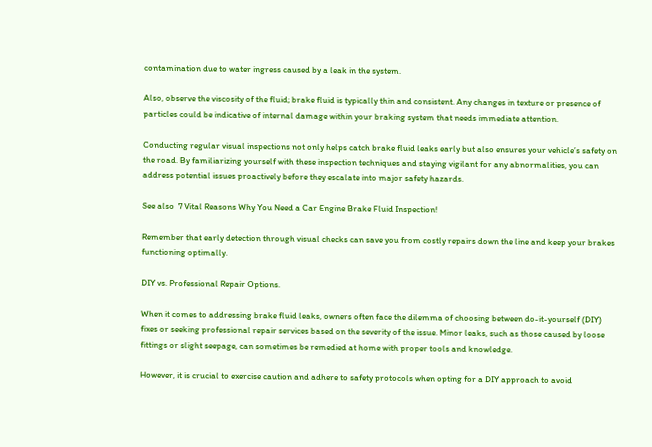contamination due to water ingress caused by a leak in the system.

Also, observe the viscosity of the fluid; brake fluid is typically thin and consistent. Any changes in texture or presence of particles could be indicative of internal damage within your braking system that needs immediate attention.

Conducting regular visual inspections not only helps catch brake fluid leaks early but also ensures your vehicle’s safety on the road. By familiarizing yourself with these inspection techniques and staying vigilant for any abnormalities, you can address potential issues proactively before they escalate into major safety hazards.

See also  7 Vital Reasons Why You Need a Car Engine Brake Fluid Inspection!

Remember that early detection through visual checks can save you from costly repairs down the line and keep your brakes functioning optimally.

DIY vs. Professional Repair Options.

When it comes to addressing brake fluid leaks, owners often face the dilemma of choosing between do-it-yourself (DIY) fixes or seeking professional repair services based on the severity of the issue. Minor leaks, such as those caused by loose fittings or slight seepage, can sometimes be remedied at home with proper tools and knowledge.

However, it is crucial to exercise caution and adhere to safety protocols when opting for a DIY approach to avoid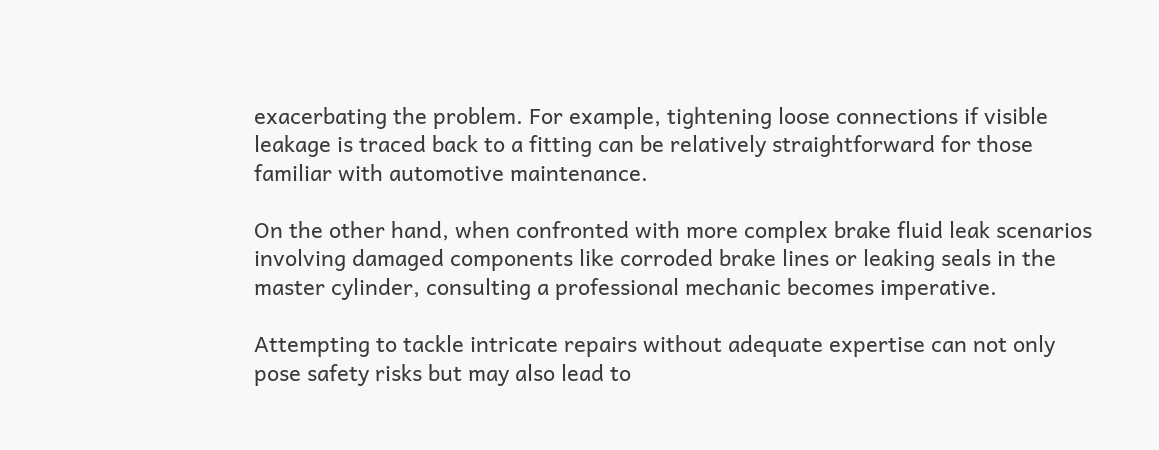exacerbating the problem. For example, tightening loose connections if visible leakage is traced back to a fitting can be relatively straightforward for those familiar with automotive maintenance.

On the other hand, when confronted with more complex brake fluid leak scenarios involving damaged components like corroded brake lines or leaking seals in the master cylinder, consulting a professional mechanic becomes imperative.

Attempting to tackle intricate repairs without adequate expertise can not only pose safety risks but may also lead to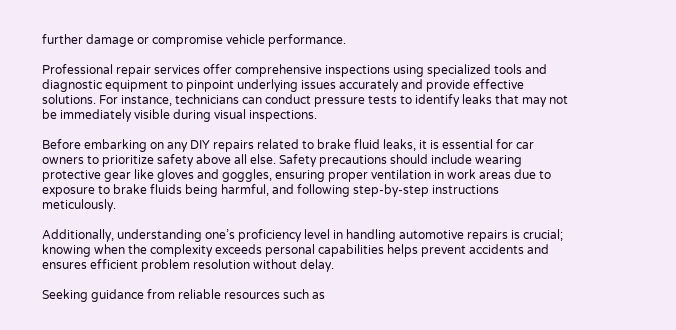further damage or compromise vehicle performance.

Professional repair services offer comprehensive inspections using specialized tools and diagnostic equipment to pinpoint underlying issues accurately and provide effective solutions. For instance, technicians can conduct pressure tests to identify leaks that may not be immediately visible during visual inspections.

Before embarking on any DIY repairs related to brake fluid leaks, it is essential for car owners to prioritize safety above all else. Safety precautions should include wearing protective gear like gloves and goggles, ensuring proper ventilation in work areas due to exposure to brake fluids being harmful, and following step-by-step instructions meticulously.

Additionally, understanding one’s proficiency level in handling automotive repairs is crucial; knowing when the complexity exceeds personal capabilities helps prevent accidents and ensures efficient problem resolution without delay.

Seeking guidance from reliable resources such as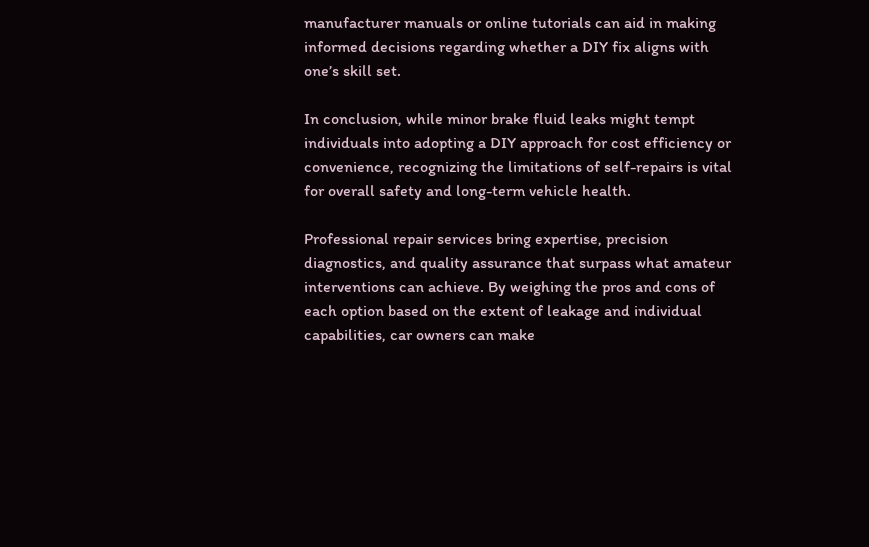manufacturer manuals or online tutorials can aid in making informed decisions regarding whether a DIY fix aligns with one’s skill set.

In conclusion, while minor brake fluid leaks might tempt individuals into adopting a DIY approach for cost efficiency or convenience, recognizing the limitations of self-repairs is vital for overall safety and long-term vehicle health.

Professional repair services bring expertise, precision diagnostics, and quality assurance that surpass what amateur interventions can achieve. By weighing the pros and cons of each option based on the extent of leakage and individual capabilities, car owners can make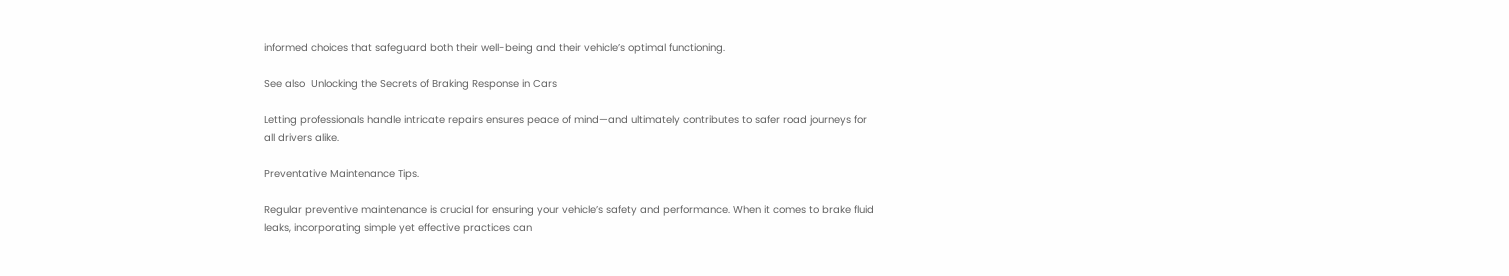informed choices that safeguard both their well-being and their vehicle’s optimal functioning.

See also  Unlocking the Secrets of Braking Response in Cars

Letting professionals handle intricate repairs ensures peace of mind—and ultimately contributes to safer road journeys for all drivers alike.

Preventative Maintenance Tips.

Regular preventive maintenance is crucial for ensuring your vehicle’s safety and performance. When it comes to brake fluid leaks, incorporating simple yet effective practices can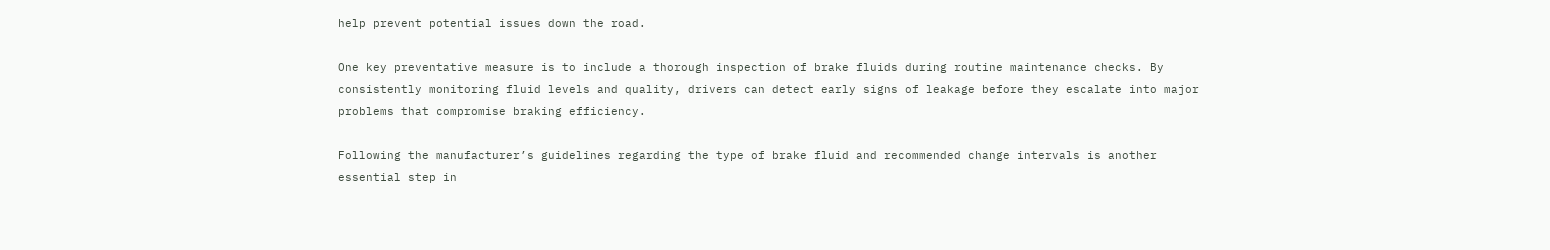help prevent potential issues down the road.

One key preventative measure is to include a thorough inspection of brake fluids during routine maintenance checks. By consistently monitoring fluid levels and quality, drivers can detect early signs of leakage before they escalate into major problems that compromise braking efficiency.

Following the manufacturer’s guidelines regarding the type of brake fluid and recommended change intervals is another essential step in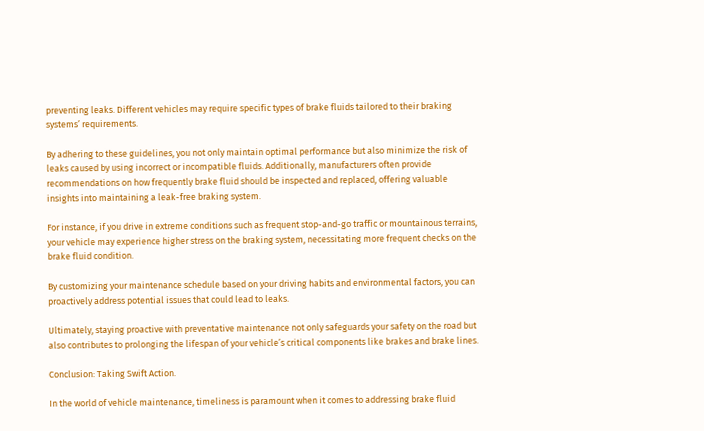preventing leaks. Different vehicles may require specific types of brake fluids tailored to their braking systems’ requirements.

By adhering to these guidelines, you not only maintain optimal performance but also minimize the risk of leaks caused by using incorrect or incompatible fluids. Additionally, manufacturers often provide recommendations on how frequently brake fluid should be inspected and replaced, offering valuable insights into maintaining a leak-free braking system.

For instance, if you drive in extreme conditions such as frequent stop-and-go traffic or mountainous terrains, your vehicle may experience higher stress on the braking system, necessitating more frequent checks on the brake fluid condition.

By customizing your maintenance schedule based on your driving habits and environmental factors, you can proactively address potential issues that could lead to leaks.

Ultimately, staying proactive with preventative maintenance not only safeguards your safety on the road but also contributes to prolonging the lifespan of your vehicle’s critical components like brakes and brake lines.

Conclusion: Taking Swift Action.

In the world of vehicle maintenance, timeliness is paramount when it comes to addressing brake fluid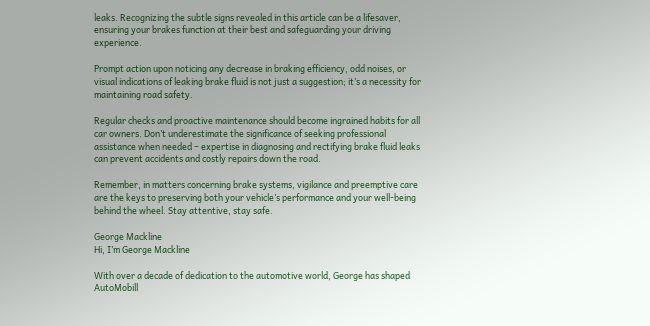leaks. Recognizing the subtle signs revealed in this article can be a lifesaver, ensuring your brakes function at their best and safeguarding your driving experience.

Prompt action upon noticing any decrease in braking efficiency, odd noises, or visual indications of leaking brake fluid is not just a suggestion; it’s a necessity for maintaining road safety.

Regular checks and proactive maintenance should become ingrained habits for all car owners. Don’t underestimate the significance of seeking professional assistance when needed – expertise in diagnosing and rectifying brake fluid leaks can prevent accidents and costly repairs down the road.

Remember, in matters concerning brake systems, vigilance and preemptive care are the keys to preserving both your vehicle’s performance and your well-being behind the wheel. Stay attentive, stay safe.

George Mackline
Hi, I’m George Mackline

With over a decade of dedication to the automotive world, George has shaped AutoMobill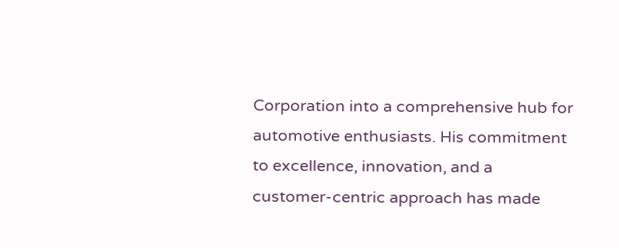Corporation into a comprehensive hub for automotive enthusiasts. His commitment to excellence, innovation, and a customer-centric approach has made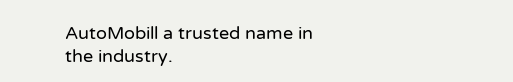AutoMobill a trusted name in the industry.